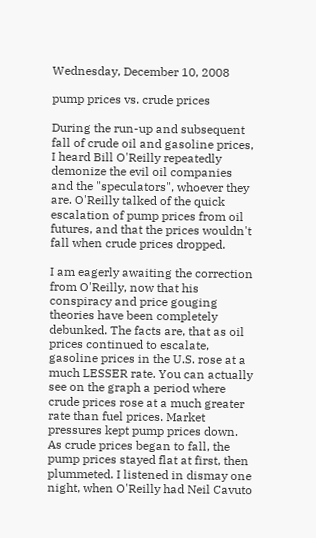Wednesday, December 10, 2008

pump prices vs. crude prices

During the run-up and subsequent fall of crude oil and gasoline prices, I heard Bill O'Reilly repeatedly demonize the evil oil companies and the "speculators", whoever they are. O'Reilly talked of the quick escalation of pump prices from oil futures, and that the prices wouldn't fall when crude prices dropped.

I am eagerly awaiting the correction from O'Reilly, now that his conspiracy and price gouging theories have been completely debunked. The facts are, that as oil prices continued to escalate, gasoline prices in the U.S. rose at a much LESSER rate. You can actually see on the graph a period where crude prices rose at a much greater rate than fuel prices. Market pressures kept pump prices down. As crude prices began to fall, the pump prices stayed flat at first, then plummeted. I listened in dismay one night, when O'Reilly had Neil Cavuto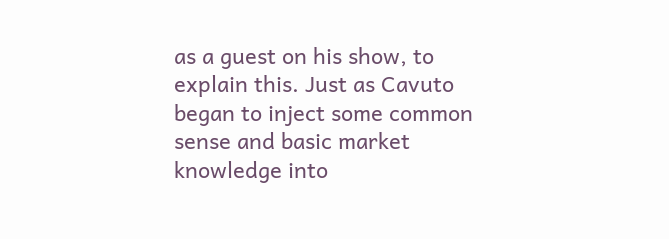as a guest on his show, to explain this. Just as Cavuto began to inject some common sense and basic market knowledge into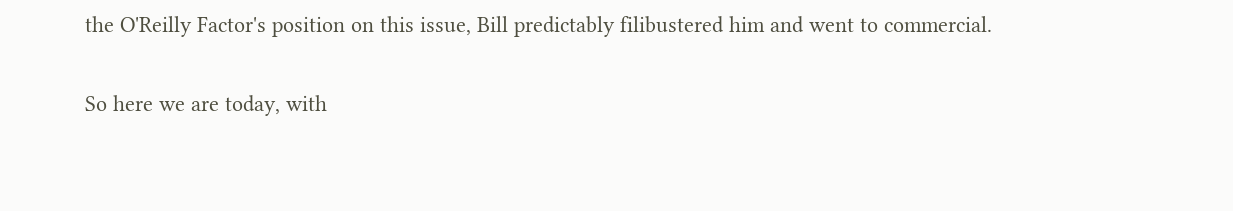the O'Reilly Factor's position on this issue, Bill predictably filibustered him and went to commercial.

So here we are today, with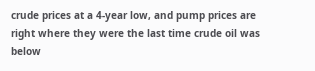crude prices at a 4-year low, and pump prices are right where they were the last time crude oil was below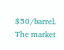$50/barrel. The market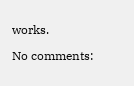works.

No comments: